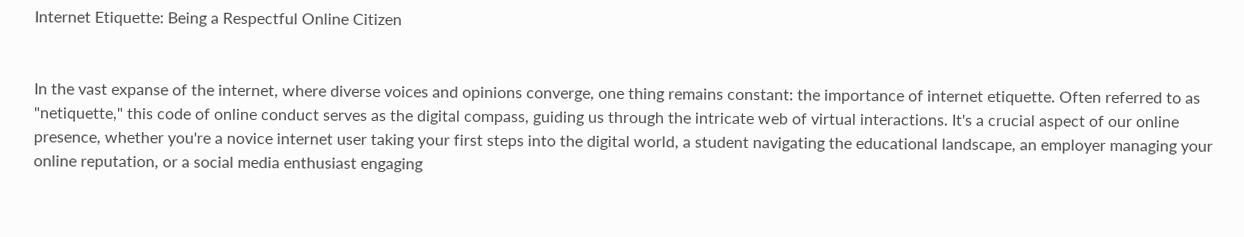Internet Etiquette: Being a Respectful Online Citizen


In the vast expanse of the internet, where diverse voices and opinions converge, one thing remains constant: the importance of internet etiquette. Often referred to as "netiquette," this code of online conduct serves as the digital compass, guiding us through the intricate web of virtual interactions. It's a crucial aspect of our online presence, whether you're a novice internet user taking your first steps into the digital world, a student navigating the educational landscape, an employer managing your online reputation, or a social media enthusiast engaging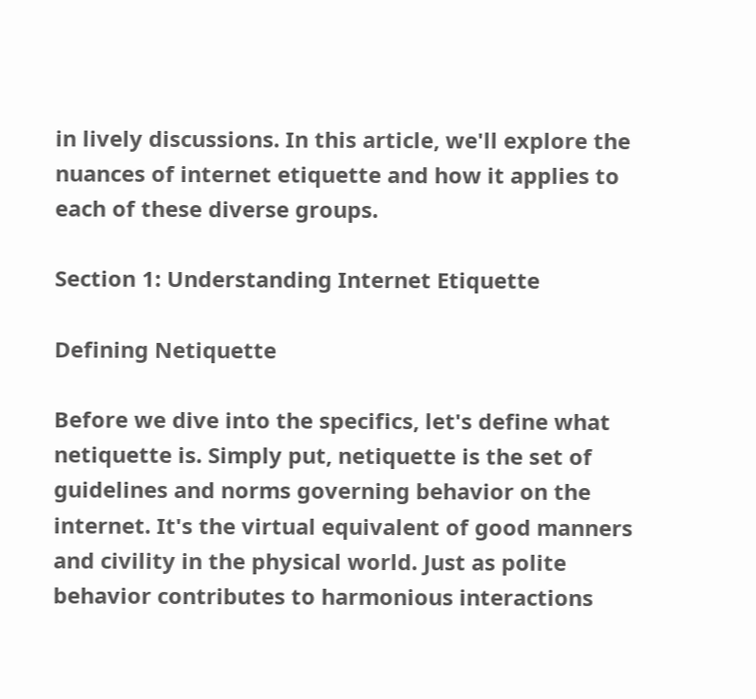in lively discussions. In this article, we'll explore the nuances of internet etiquette and how it applies to each of these diverse groups.

Section 1: Understanding Internet Etiquette

Defining Netiquette

Before we dive into the specifics, let's define what netiquette is. Simply put, netiquette is the set of guidelines and norms governing behavior on the internet. It's the virtual equivalent of good manners and civility in the physical world. Just as polite behavior contributes to harmonious interactions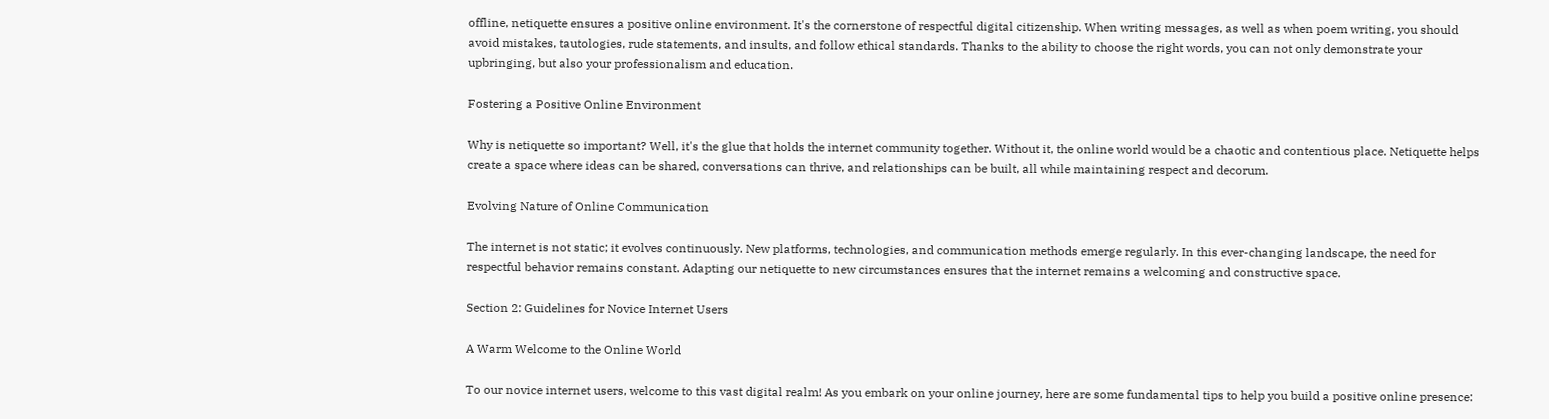offline, netiquette ensures a positive online environment. It's the cornerstone of respectful digital citizenship. When writing messages, as well as when poem writing, you should avoid mistakes, tautologies, rude statements, and insults, and follow ethical standards. Thanks to the ability to choose the right words, you can not only demonstrate your upbringing, but also your professionalism and education.

Fostering a Positive Online Environment

Why is netiquette so important? Well, it's the glue that holds the internet community together. Without it, the online world would be a chaotic and contentious place. Netiquette helps create a space where ideas can be shared, conversations can thrive, and relationships can be built, all while maintaining respect and decorum.

Evolving Nature of Online Communication

The internet is not static; it evolves continuously. New platforms, technologies, and communication methods emerge regularly. In this ever-changing landscape, the need for respectful behavior remains constant. Adapting our netiquette to new circumstances ensures that the internet remains a welcoming and constructive space.

Section 2: Guidelines for Novice Internet Users

A Warm Welcome to the Online World

To our novice internet users, welcome to this vast digital realm! As you embark on your online journey, here are some fundamental tips to help you build a positive online presence: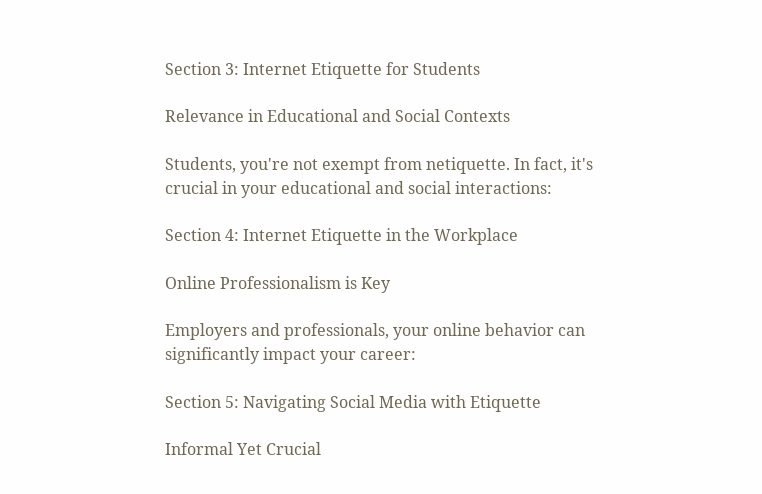Section 3: Internet Etiquette for Students

Relevance in Educational and Social Contexts

Students, you're not exempt from netiquette. In fact, it's crucial in your educational and social interactions:

Section 4: Internet Etiquette in the Workplace

Online Professionalism is Key

Employers and professionals, your online behavior can significantly impact your career:

Section 5: Navigating Social Media with Etiquette

Informal Yet Crucial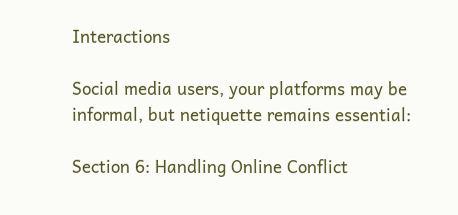Interactions

Social media users, your platforms may be informal, but netiquette remains essential:

Section 6: Handling Online Conflict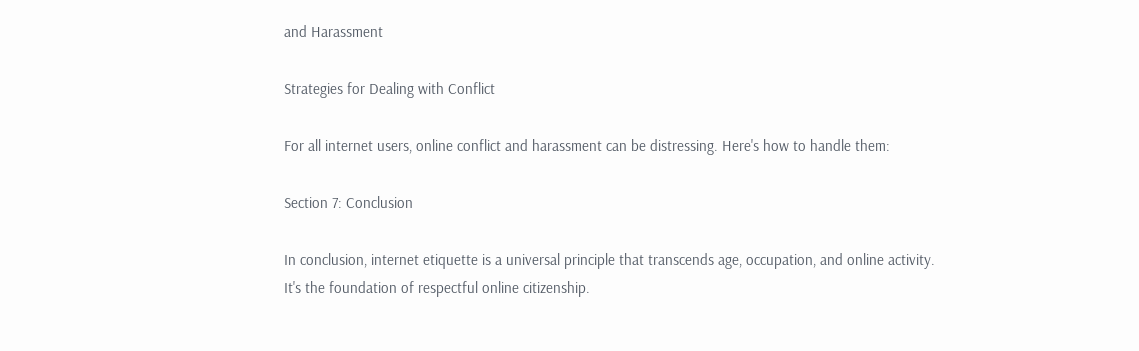and Harassment

Strategies for Dealing with Conflict

For all internet users, online conflict and harassment can be distressing. Here's how to handle them:

Section 7: Conclusion

In conclusion, internet etiquette is a universal principle that transcends age, occupation, and online activity. It's the foundation of respectful online citizenship.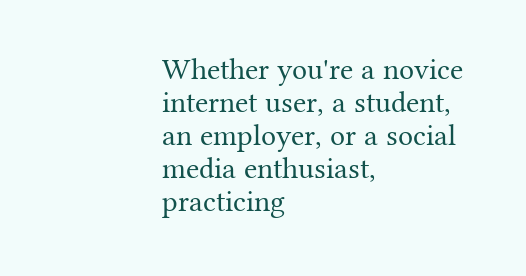Whether you're a novice internet user, a student, an employer, or a social media enthusiast, practicing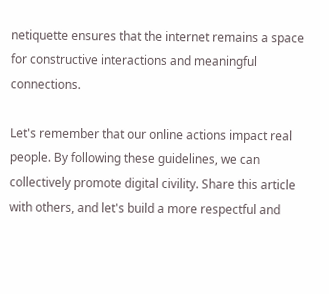netiquette ensures that the internet remains a space for constructive interactions and meaningful connections.

Let's remember that our online actions impact real people. By following these guidelines, we can collectively promote digital civility. Share this article with others, and let's build a more respectful and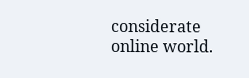considerate online world.